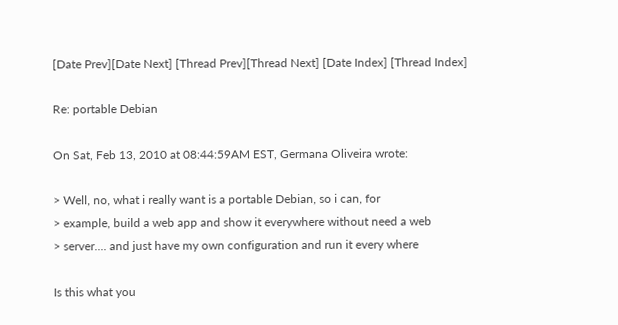[Date Prev][Date Next] [Thread Prev][Thread Next] [Date Index] [Thread Index]

Re: portable Debian

On Sat, Feb 13, 2010 at 08:44:59AM EST, Germana Oliveira wrote:

> Well, no, what i really want is a portable Debian, so i can, for
> example, build a web app and show it everywhere without need a web
> server.... and just have my own configuration and run it every where

Is this what you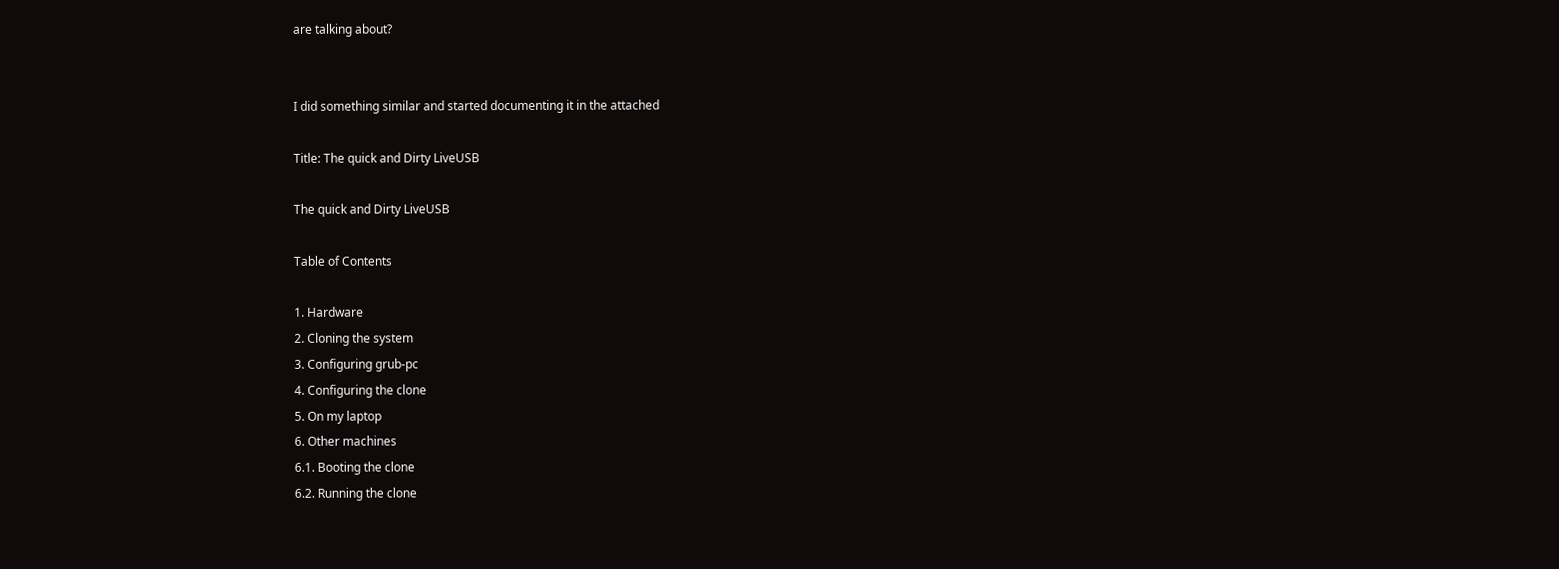are talking about?


I did something similar and started documenting it in the attached

Title: The quick and Dirty LiveUSB

The quick and Dirty LiveUSB

Table of Contents

1. Hardware
2. Cloning the system
3. Configuring grub-pc
4. Configuring the clone
5. On my laptop
6. Other machines
6.1. Booting the clone
6.2. Running the clone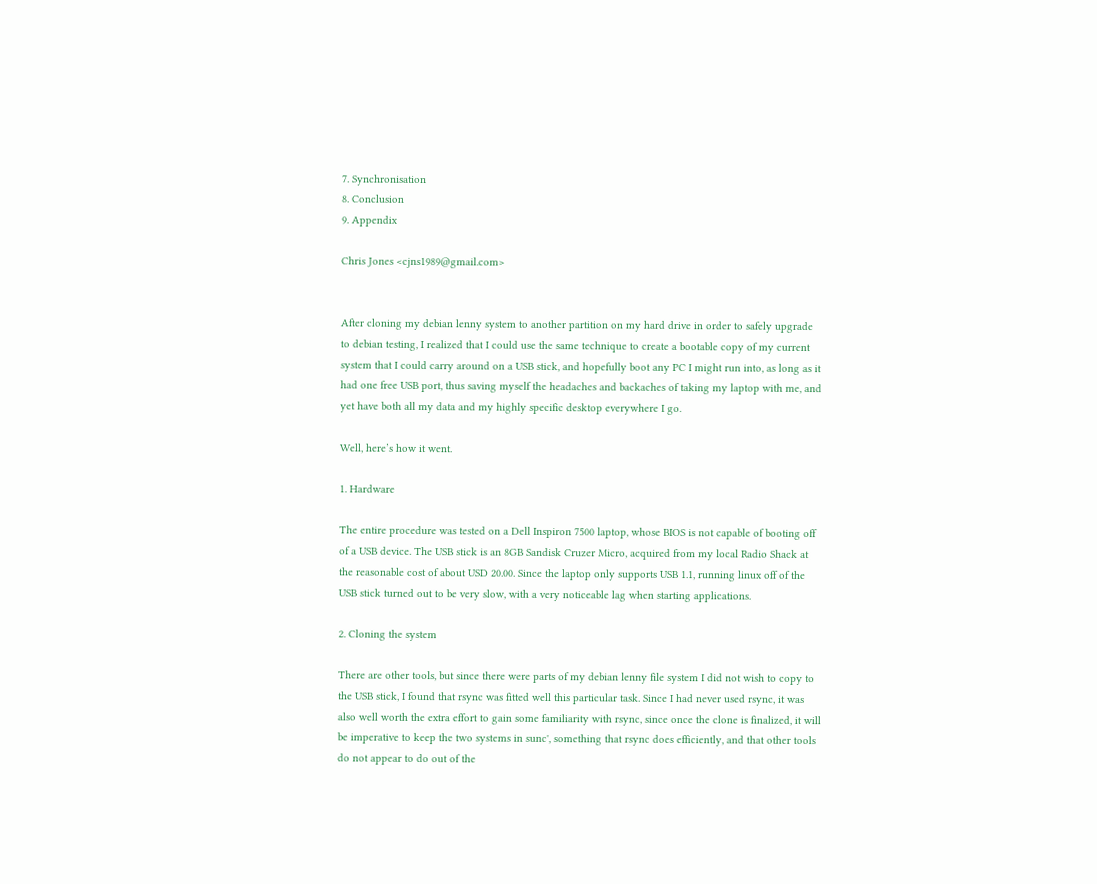7. Synchronisation
8. Conclusion
9. Appendix

Chris Jones <cjns1989@gmail.com>


After cloning my debian lenny system to another partition on my hard drive in order to safely upgrade to debian testing, I realized that I could use the same technique to create a bootable copy of my current system that I could carry around on a USB stick, and hopefully boot any PC I might run into, as long as it had one free USB port, thus saving myself the headaches and backaches of taking my laptop with me, and yet have both all my data and my highly specific desktop everywhere I go.

Well, here’s how it went.

1. Hardware

The entire procedure was tested on a Dell Inspiron 7500 laptop, whose BIOS is not capable of booting off of a USB device. The USB stick is an 8GB Sandisk Cruzer Micro, acquired from my local Radio Shack at the reasonable cost of about USD 20.00. Since the laptop only supports USB 1.1, running linux off of the USB stick turned out to be very slow, with a very noticeable lag when starting applications.

2. Cloning the system

There are other tools, but since there were parts of my debian lenny file system I did not wish to copy to the USB stick, I found that rsync was fitted well this particular task. Since I had never used rsync, it was also well worth the extra effort to gain some familiarity with rsync, since once the clone is finalized, it will be imperative to keep the two systems in sunc', something that rsync does efficiently, and that other tools do not appear to do out of the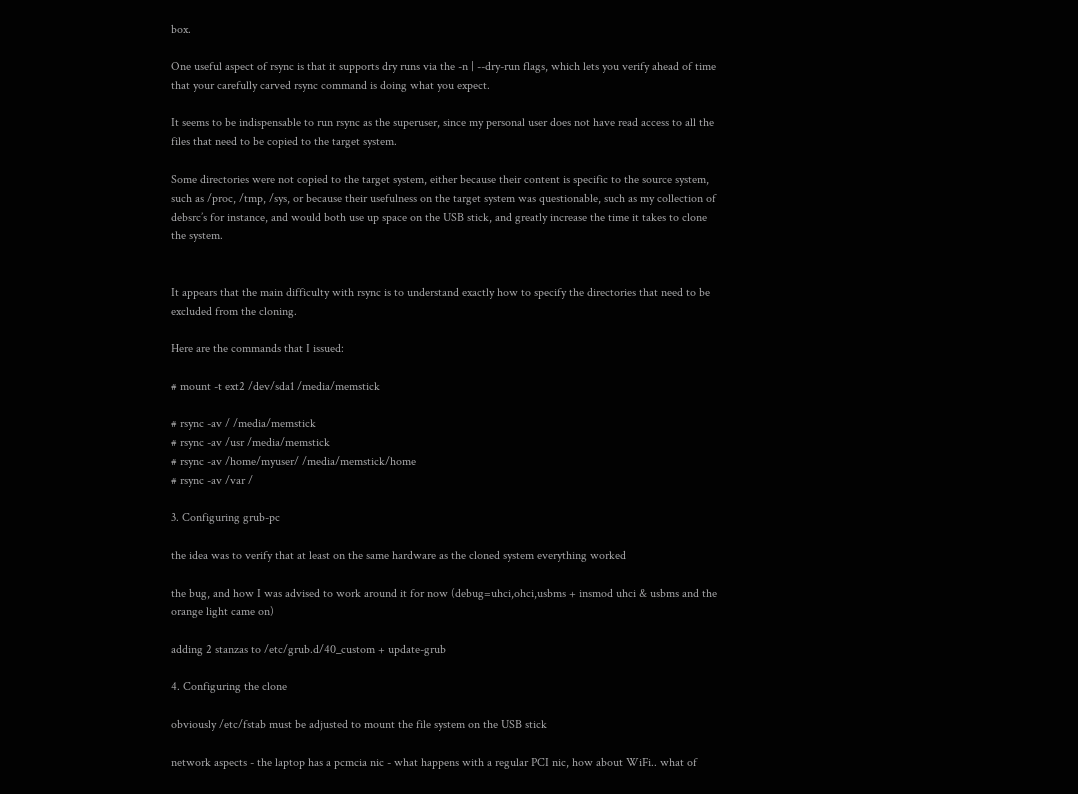box.

One useful aspect of rsync is that it supports dry runs via the -n | --dry-run flags, which lets you verify ahead of time that your carefully carved rsync command is doing what you expect.

It seems to be indispensable to run rsync as the superuser, since my personal user does not have read access to all the files that need to be copied to the target system.

Some directories were not copied to the target system, either because their content is specific to the source system, such as /proc, /tmp, /sys, or because their usefulness on the target system was questionable, such as my collection of debsrc’s for instance, and would both use up space on the USB stick, and greatly increase the time it takes to clone the system.


It appears that the main difficulty with rsync is to understand exactly how to specify the directories that need to be excluded from the cloning.

Here are the commands that I issued:

# mount -t ext2 /dev/sda1 /media/memstick

# rsync -av / /media/memstick
# rsync -av /usr /media/memstick
# rsync -av /home/myuser/ /media/memstick/home
# rsync -av /var /

3. Configuring grub-pc

the idea was to verify that at least on the same hardware as the cloned system everything worked

the bug, and how I was advised to work around it for now (debug=uhci,ohci,usbms + insmod uhci & usbms and the orange light came on)

adding 2 stanzas to /etc/grub.d/40_custom + update-grub

4. Configuring the clone

obviously /etc/fstab must be adjusted to mount the file system on the USB stick

network aspects - the laptop has a pcmcia nic - what happens with a regular PCI nic, how about WiFi.. what of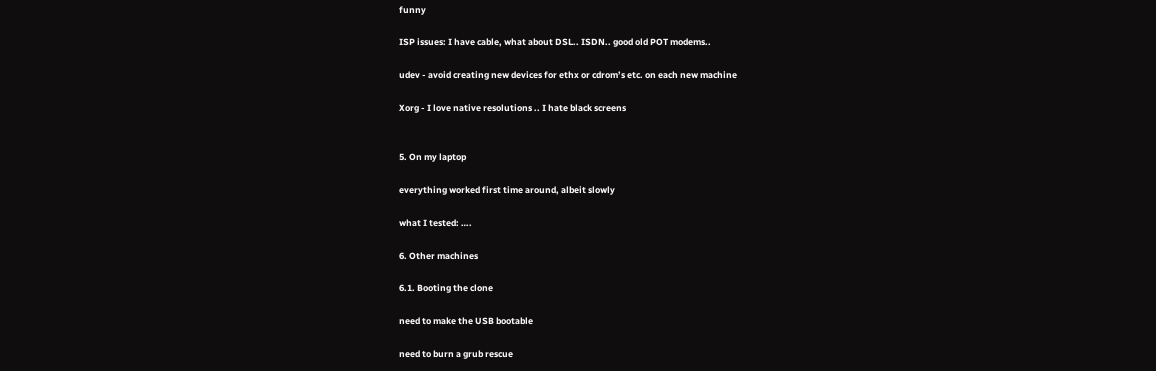funny

ISP issues: I have cable, what about DSL.. ISDN.. good old POT modems..

udev - avoid creating new devices for ethx or cdrom’s etc. on each new machine

Xorg - I love native resolutions .. I hate black screens


5. On my laptop

everything worked first time around, albeit slowly

what I tested: ….

6. Other machines

6.1. Booting the clone

need to make the USB bootable

need to burn a grub rescue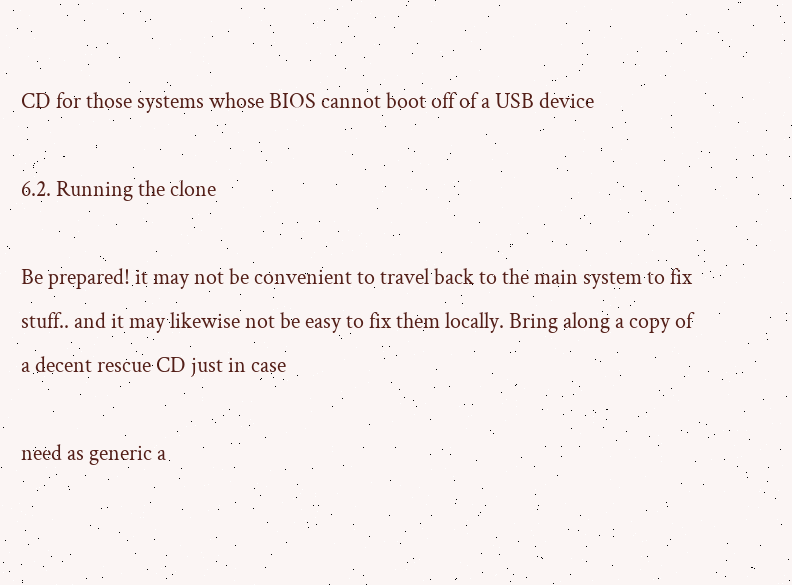CD for those systems whose BIOS cannot boot off of a USB device

6.2. Running the clone

Be prepared! it may not be convenient to travel back to the main system to fix stuff.. and it may likewise not be easy to fix them locally. Bring along a copy of a decent rescue CD just in case

need as generic a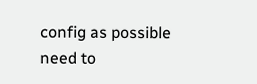config as possible need to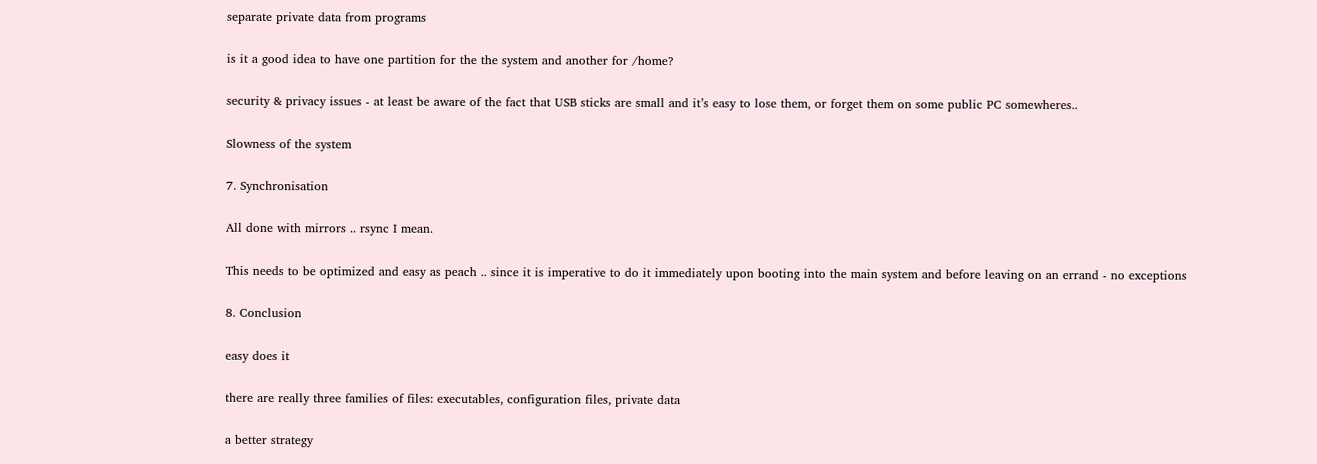separate private data from programs

is it a good idea to have one partition for the the system and another for /home?

security & privacy issues - at least be aware of the fact that USB sticks are small and it’s easy to lose them, or forget them on some public PC somewheres..

Slowness of the system

7. Synchronisation

All done with mirrors .. rsync I mean.

This needs to be optimized and easy as peach .. since it is imperative to do it immediately upon booting into the main system and before leaving on an errand - no exceptions

8. Conclusion

easy does it

there are really three families of files: executables, configuration files, private data

a better strategy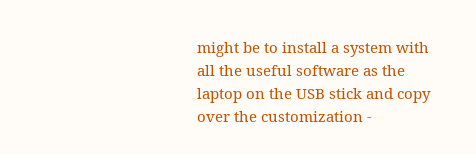might be to install a system with all the useful software as the laptop on the USB stick and copy over the customization -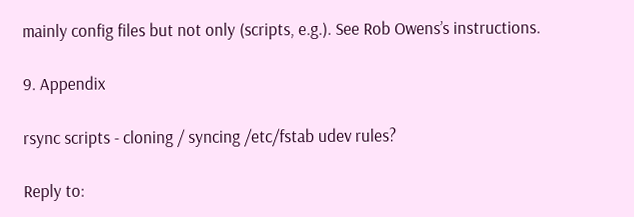mainly config files but not only (scripts, e.g.). See Rob Owens’s instructions.

9. Appendix

rsync scripts - cloning / syncing /etc/fstab udev rules?

Reply to: